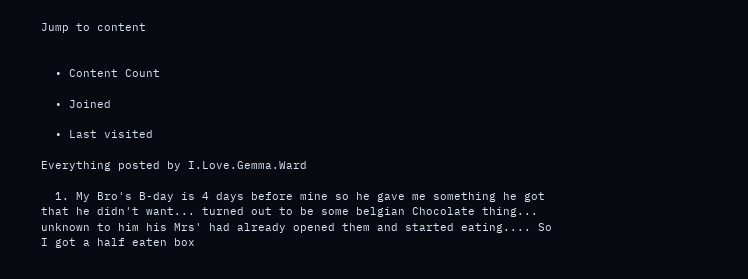Jump to content


  • Content Count

  • Joined

  • Last visited

Everything posted by I.Love.Gemma.Ward

  1. My Bro's B-day is 4 days before mine so he gave me something he got that he didn't want... turned out to be some belgian Chocolate thing... unknown to him his Mrs' had already opened them and started eating.... So I got a half eaten box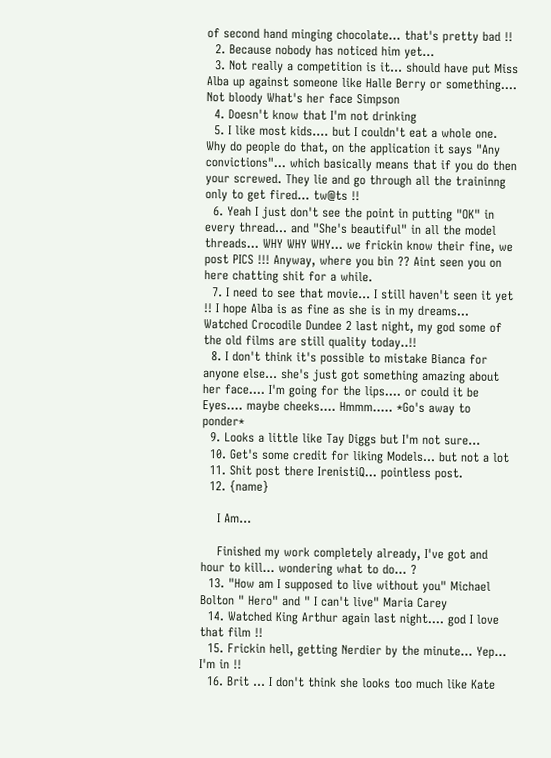of second hand minging chocolate... that's pretty bad !!
  2. Because nobody has noticed him yet...
  3. Not really a competition is it... should have put Miss Alba up against someone like Halle Berry or something.... Not bloody What's her face Simpson
  4. Doesn't know that I'm not drinking
  5. I like most kids.... but I couldn't eat a whole one. Why do people do that, on the application it says "Any convictions"... which basically means that if you do then your screwed. They lie and go through all the traininng only to get fired... tw@ts !!
  6. Yeah I just don't see the point in putting "OK" in every thread... and "She's beautiful" in all the model threads... WHY WHY WHY... we frickin know their fine, we post PICS !!! Anyway, where you bin ?? Aint seen you on here chatting shit for a while.
  7. I need to see that movie... I still haven't seen it yet !! I hope Alba is as fine as she is in my dreams... Watched Crocodile Dundee 2 last night, my god some of the old films are still quality today..!!
  8. I don't think it's possible to mistake Bianca for anyone else... she's just got something amazing about her face.... I'm going for the lips.... or could it be Eyes.... maybe cheeks.... Hmmm..... *Go's away to ponder*
  9. Looks a little like Tay Diggs but I'm not sure...
  10. Get's some credit for liking Models... but not a lot
  11. Shit post there IrenistiQ... pointless post.
  12. {name}

    I Am...

    Finished my work completely already, I've got and hour to kill... wondering what to do... ?
  13. "How am I supposed to live without you" Michael Bolton " Hero" and " I can't live" Maria Carey
  14. Watched King Arthur again last night.... god I love that film !!
  15. Frickin hell, getting Nerdier by the minute... Yep... I'm in !!
  16. Brit ... I don't think she looks too much like Kate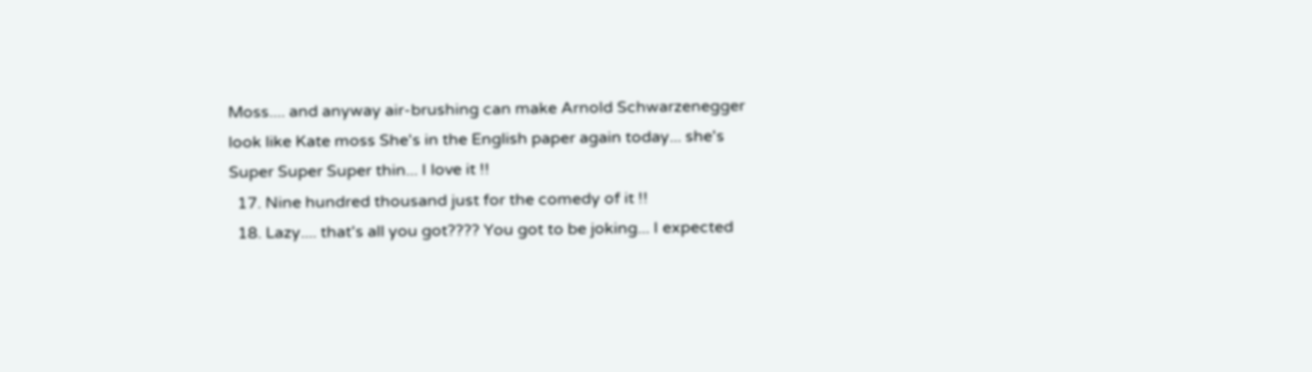Moss.... and anyway air-brushing can make Arnold Schwarzenegger look like Kate moss She's in the English paper again today... she's Super Super Super thin... I love it !!
  17. Nine hundred thousand just for the comedy of it !!
  18. Lazy.... that's all you got???? You got to be joking... I expected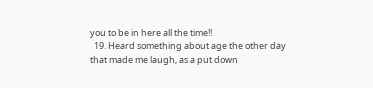you to be in here all the time!!
  19. Heard something about age the other day that made me laugh, as a put down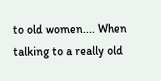to old women.... When talking to a really old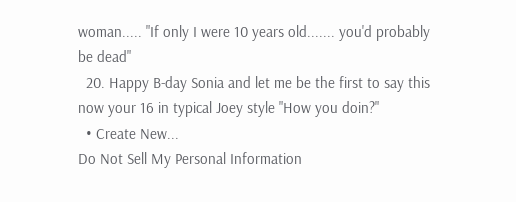woman..... "If only I were 10 years old....... you'd probably be dead"
  20. Happy B-day Sonia and let me be the first to say this now your 16 in typical Joey style "How you doin?"
  • Create New...
Do Not Sell My Personal Information